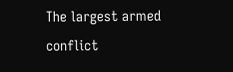The largest armed conflict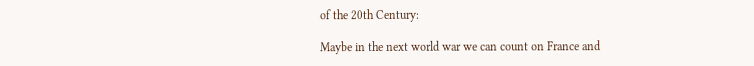of the 20th Century:

Maybe in the next world war we can count on France and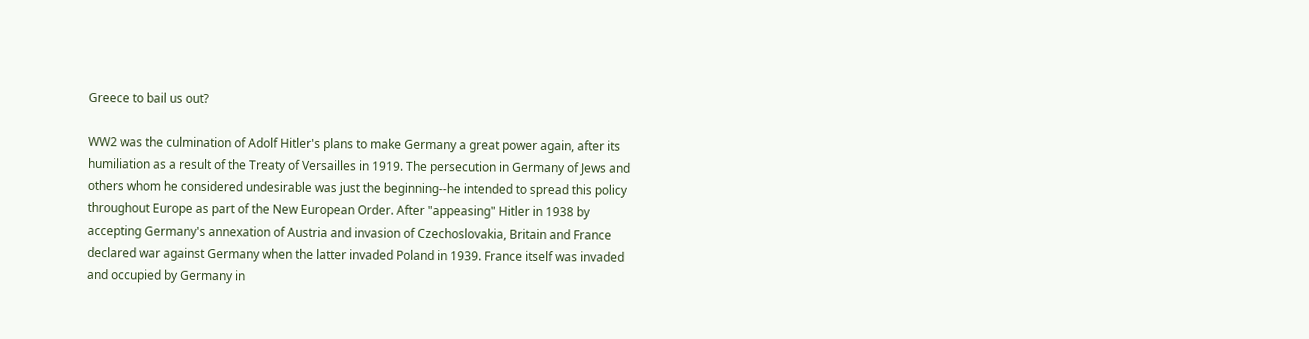Greece to bail us out?

WW2 was the culmination of Adolf Hitler's plans to make Germany a great power again, after its humiliation as a result of the Treaty of Versailles in 1919. The persecution in Germany of Jews and others whom he considered undesirable was just the beginning--he intended to spread this policy throughout Europe as part of the New European Order. After "appeasing" Hitler in 1938 by accepting Germany's annexation of Austria and invasion of Czechoslovakia, Britain and France declared war against Germany when the latter invaded Poland in 1939. France itself was invaded and occupied by Germany in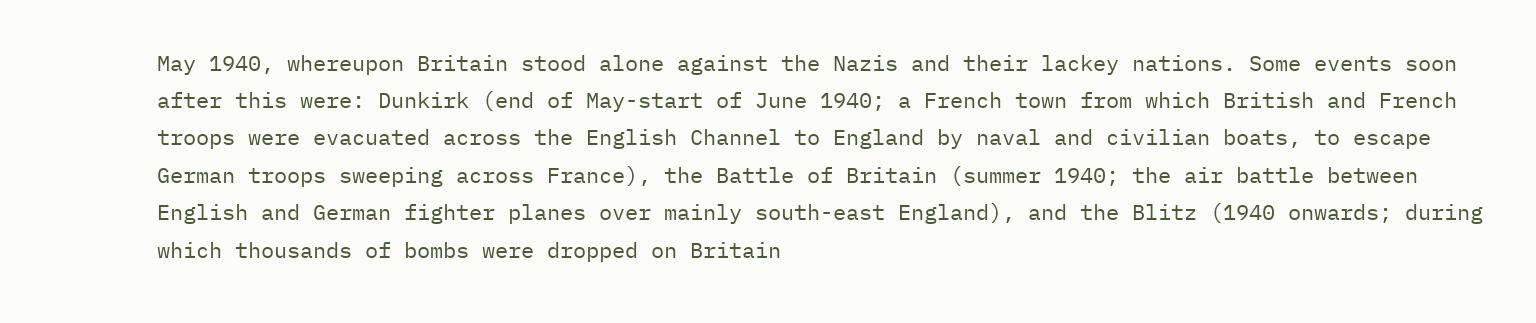May 1940, whereupon Britain stood alone against the Nazis and their lackey nations. Some events soon after this were: Dunkirk (end of May-start of June 1940; a French town from which British and French troops were evacuated across the English Channel to England by naval and civilian boats, to escape German troops sweeping across France), the Battle of Britain (summer 1940; the air battle between English and German fighter planes over mainly south-east England), and the Blitz (1940 onwards; during which thousands of bombs were dropped on Britain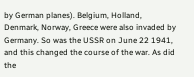by German planes). Belgium, Holland, Denmark, Norway, Greece were also invaded by Germany. So was the USSR on June 22 1941, and this changed the course of the war. As did the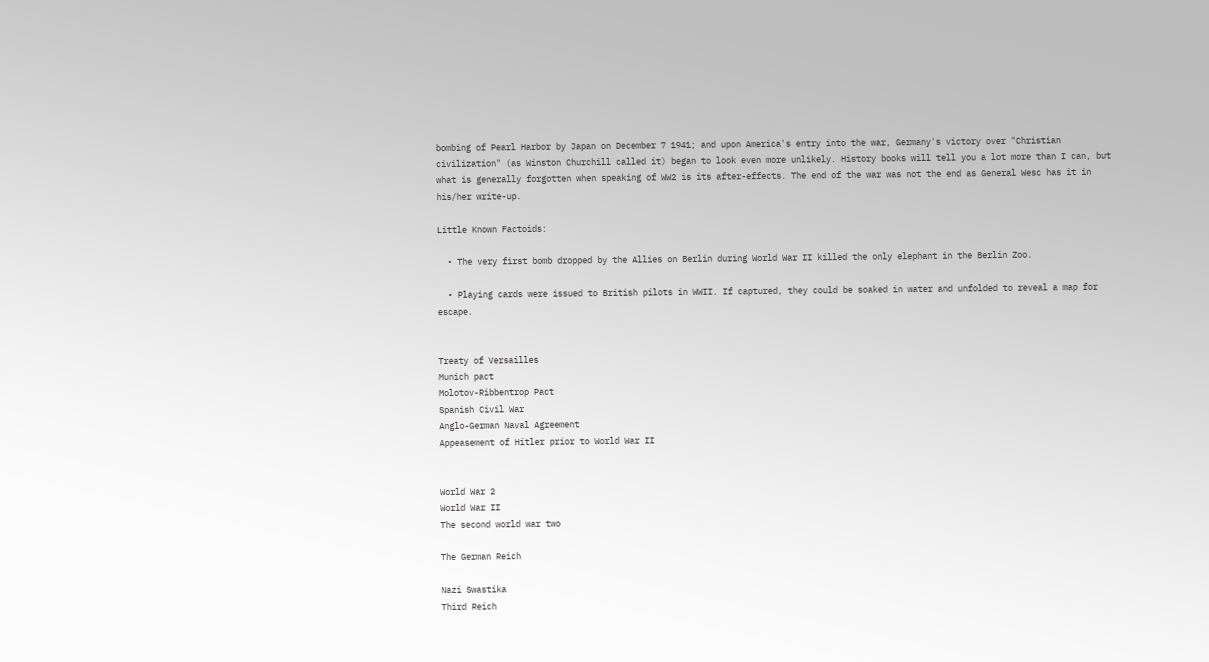bombing of Pearl Harbor by Japan on December 7 1941; and upon America's entry into the war, Germany's victory over "Christian civilization" (as Winston Churchill called it) began to look even more unlikely. History books will tell you a lot more than I can, but what is generally forgotten when speaking of WW2 is its after-effects. The end of the war was not the end as General Wesc has it in his/her write-up.

Little Known Factoids:

  • The very first bomb dropped by the Allies on Berlin during World War II killed the only elephant in the Berlin Zoo.

  • Playing cards were issued to British pilots in WWII. If captured, they could be soaked in water and unfolded to reveal a map for escape.


Treaty of Versailles
Munich pact
Molotov-Ribbentrop Pact
Spanish Civil War
Anglo-German Naval Agreement
Appeasement of Hitler prior to World War II


World War 2
World War II
The second world war two

The German Reich

Nazi Swastika
Third Reich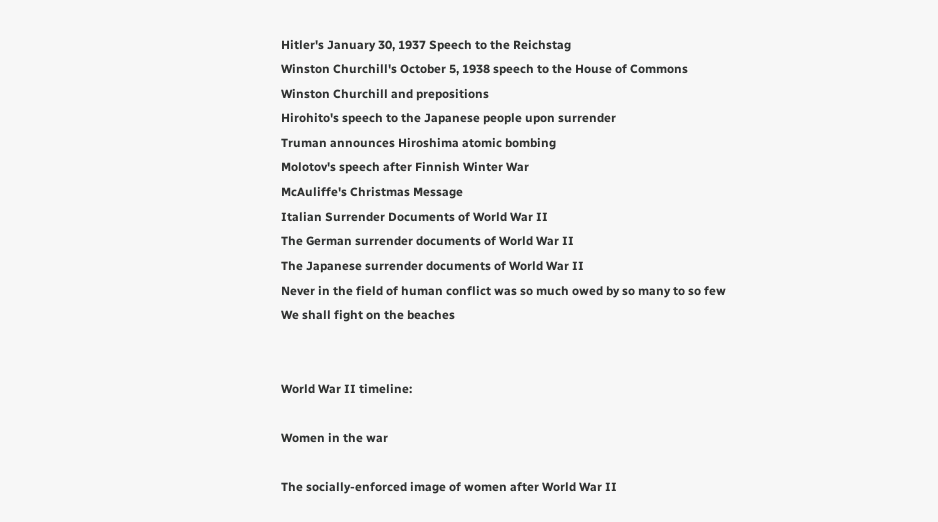Hitler's January 30, 1937 Speech to the Reichstag
Winston Churchill's October 5, 1938 speech to the House of Commons
Winston Churchill and prepositions
Hirohito's speech to the Japanese people upon surrender
Truman announces Hiroshima atomic bombing
Molotov's speech after Finnish Winter War
McAuliffe's Christmas Message
Italian Surrender Documents of World War II
The German surrender documents of World War II
The Japanese surrender documents of World War II
Never in the field of human conflict was so much owed by so many to so few
We shall fight on the beaches


World War II timeline:

Women in the war

The socially-enforced image of women after World War II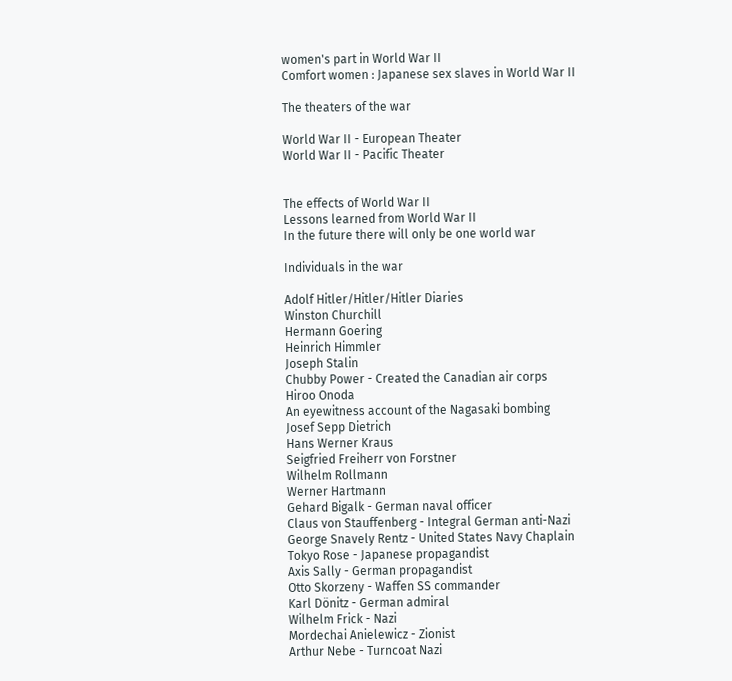women's part in World War II
Comfort women : Japanese sex slaves in World War II

The theaters of the war

World War II - European Theater
World War II - Pacific Theater


The effects of World War II
Lessons learned from World War II
In the future there will only be one world war

Individuals in the war

Adolf Hitler/Hitler/Hitler Diaries
Winston Churchill
Hermann Goering
Heinrich Himmler
Joseph Stalin
Chubby Power - Created the Canadian air corps
Hiroo Onoda
An eyewitness account of the Nagasaki bombing
Josef Sepp Dietrich
Hans Werner Kraus
Seigfried Freiherr von Forstner
Wilhelm Rollmann
Werner Hartmann
Gehard Bigalk - German naval officer
Claus von Stauffenberg - Integral German anti-Nazi
George Snavely Rentz - United States Navy Chaplain
Tokyo Rose - Japanese propagandist
Axis Sally - German propagandist
Otto Skorzeny - Waffen SS commander
Karl Dönitz - German admiral
Wilhelm Frick - Nazi
Mordechai Anielewicz - Zionist
Arthur Nebe - Turncoat Nazi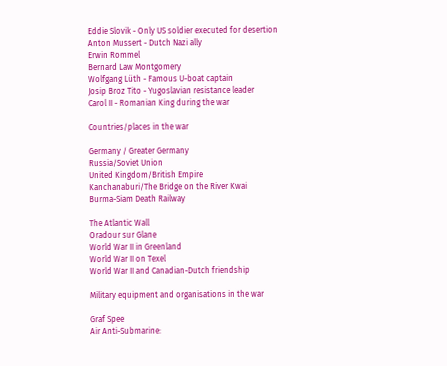Eddie Slovik - Only US soldier executed for desertion
Anton Mussert - Dutch Nazi ally
Erwin Rommel
Bernard Law Montgomery
Wolfgang Lüth - Famous U-boat captain
Josip Broz Tito - Yugoslavian resistance leader
Carol II - Romanian King during the war

Countries/places in the war

Germany / Greater Germany
Russia/Soviet Union
United Kingdom/British Empire
Kanchanaburi/The Bridge on the River Kwai
Burma-Siam Death Railway

The Atlantic Wall
Oradour sur Glane
World War II in Greenland
World War II on Texel
World War II and Canadian-Dutch friendship

Military equipment and organisations in the war

Graf Spee
Air Anti-Submarine: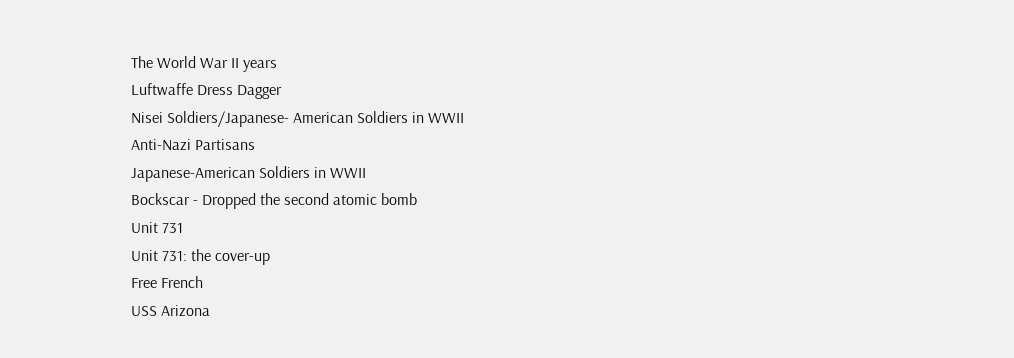The World War II years
Luftwaffe Dress Dagger
Nisei Soldiers/Japanese- American Soldiers in WWII
Anti-Nazi Partisans
Japanese-American Soldiers in WWII
Bockscar - Dropped the second atomic bomb
Unit 731
Unit 731: the cover-up
Free French
USS Arizona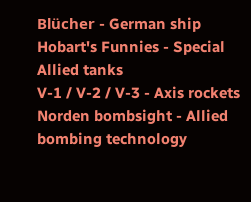Blücher - German ship
Hobart's Funnies - Special Allied tanks
V-1 / V-2 / V-3 - Axis rockets
Norden bombsight - Allied bombing technology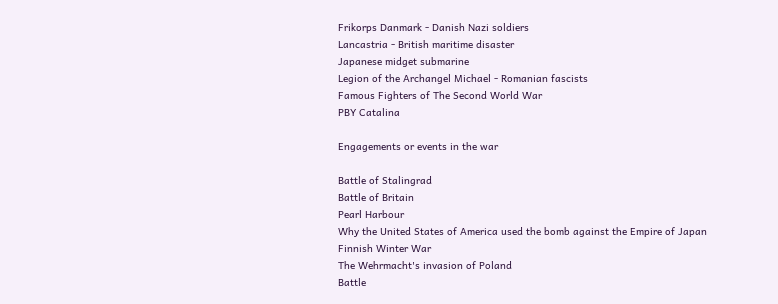Frikorps Danmark - Danish Nazi soldiers
Lancastria - British maritime disaster
Japanese midget submarine
Legion of the Archangel Michael - Romanian fascists
Famous Fighters of The Second World War
PBY Catalina

Engagements or events in the war

Battle of Stalingrad
Battle of Britain
Pearl Harbour
Why the United States of America used the bomb against the Empire of Japan
Finnish Winter War
The Wehrmacht's invasion of Poland
Battle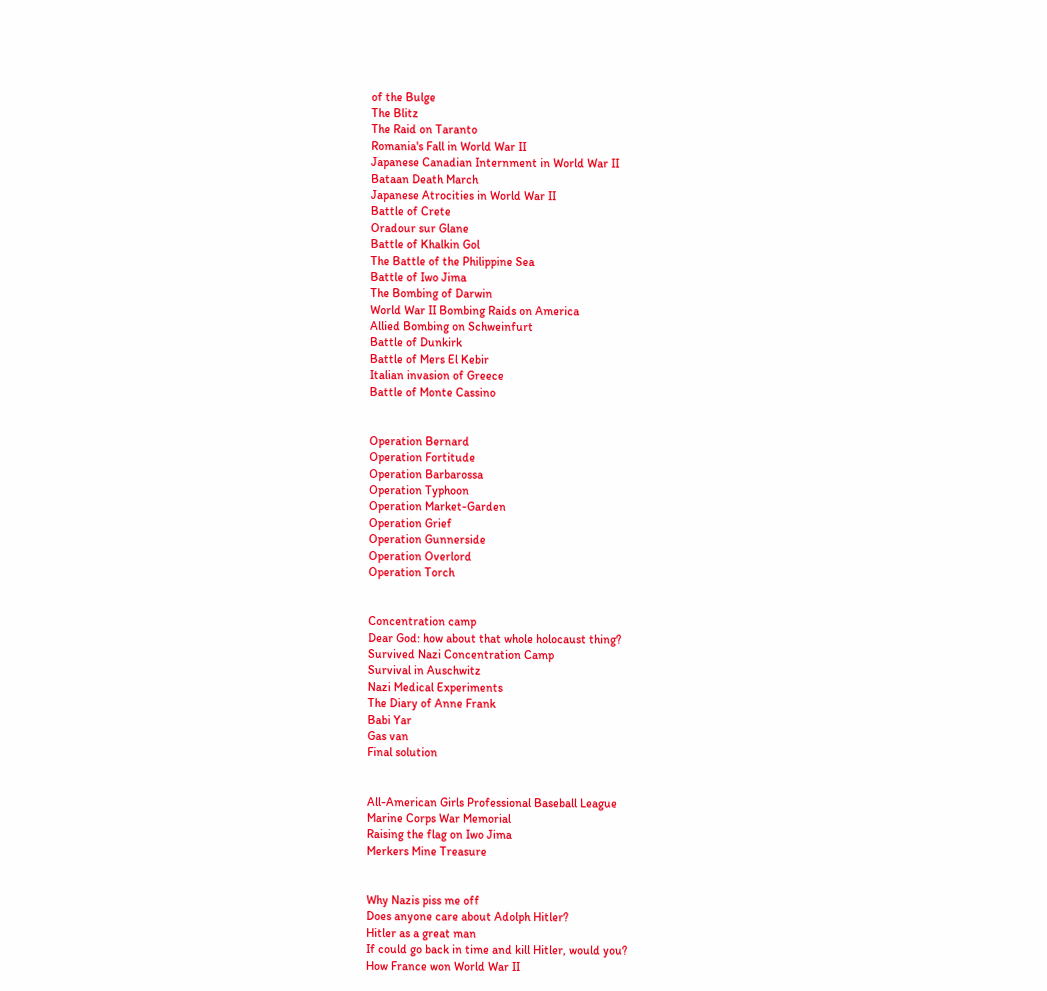of the Bulge
The Blitz
The Raid on Taranto
Romania's Fall in World War II
Japanese Canadian Internment in World War II
Bataan Death March
Japanese Atrocities in World War II
Battle of Crete
Oradour sur Glane
Battle of Khalkin Gol
The Battle of the Philippine Sea
Battle of Iwo Jima
The Bombing of Darwin
World War II Bombing Raids on America
Allied Bombing on Schweinfurt
Battle of Dunkirk
Battle of Mers El Kebir
Italian invasion of Greece
Battle of Monte Cassino


Operation Bernard
Operation Fortitude
Operation Barbarossa
Operation Typhoon
Operation Market-Garden
Operation Grief
Operation Gunnerside
Operation Overlord
Operation Torch


Concentration camp
Dear God: how about that whole holocaust thing?
Survived Nazi Concentration Camp
Survival in Auschwitz
Nazi Medical Experiments
The Diary of Anne Frank
Babi Yar
Gas van
Final solution


All-American Girls Professional Baseball League
Marine Corps War Memorial
Raising the flag on Iwo Jima
Merkers Mine Treasure


Why Nazis piss me off
Does anyone care about Adolph Hitler?
Hitler as a great man
If could go back in time and kill Hitler, would you?
How France won World War II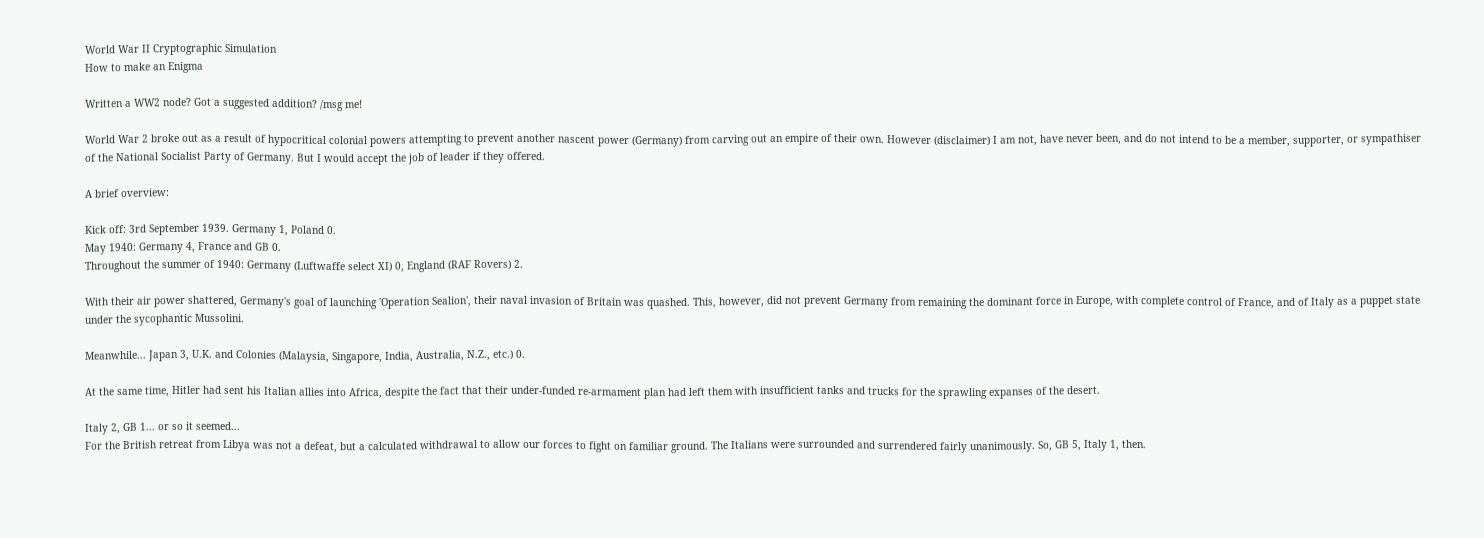World War II Cryptographic Simulation
How to make an Enigma

Written a WW2 node? Got a suggested addition? /msg me!

World War 2 broke out as a result of hypocritical colonial powers attempting to prevent another nascent power (Germany) from carving out an empire of their own. However (disclaimer) I am not, have never been, and do not intend to be a member, supporter, or sympathiser of the National Socialist Party of Germany. But I would accept the job of leader if they offered.

A brief overview:

Kick off: 3rd September 1939. Germany 1, Poland 0.
May 1940: Germany 4, France and GB 0.
Throughout the summer of 1940: Germany (Luftwaffe select XI) 0, England (RAF Rovers) 2.

With their air power shattered, Germany's goal of launching 'Operation Sealion', their naval invasion of Britain was quashed. This, however, did not prevent Germany from remaining the dominant force in Europe, with complete control of France, and of Italy as a puppet state under the sycophantic Mussolini.

Meanwhile... Japan 3, U.K. and Colonies (Malaysia, Singapore, India, Australia, N.Z., etc.) 0.

At the same time, Hitler had sent his Italian allies into Africa, despite the fact that their under-funded re-armament plan had left them with insufficient tanks and trucks for the sprawling expanses of the desert.

Italy 2, GB 1... or so it seemed...
For the British retreat from Libya was not a defeat, but a calculated withdrawal to allow our forces to fight on familiar ground. The Italians were surrounded and surrendered fairly unanimously. So, GB 5, Italy 1, then.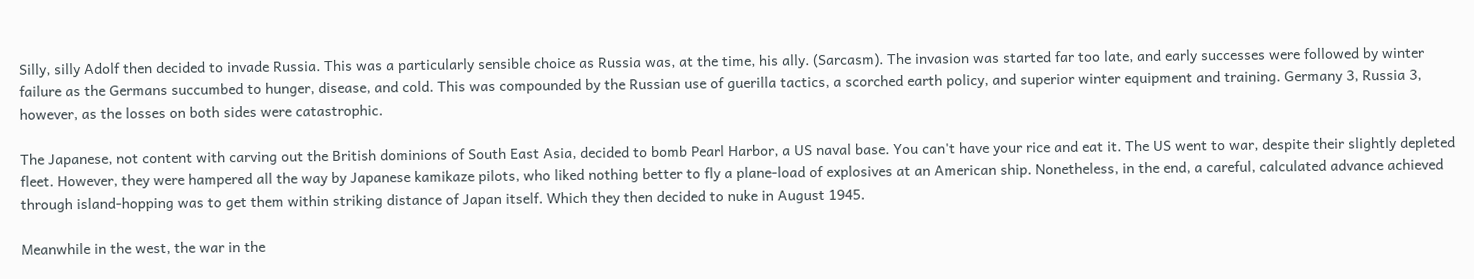Silly, silly Adolf then decided to invade Russia. This was a particularly sensible choice as Russia was, at the time, his ally. (Sarcasm). The invasion was started far too late, and early successes were followed by winter failure as the Germans succumbed to hunger, disease, and cold. This was compounded by the Russian use of guerilla tactics, a scorched earth policy, and superior winter equipment and training. Germany 3, Russia 3, however, as the losses on both sides were catastrophic.

The Japanese, not content with carving out the British dominions of South East Asia, decided to bomb Pearl Harbor, a US naval base. You can't have your rice and eat it. The US went to war, despite their slightly depleted fleet. However, they were hampered all the way by Japanese kamikaze pilots, who liked nothing better to fly a plane-load of explosives at an American ship. Nonetheless, in the end, a careful, calculated advance achieved through island-hopping was to get them within striking distance of Japan itself. Which they then decided to nuke in August 1945.

Meanwhile in the west, the war in the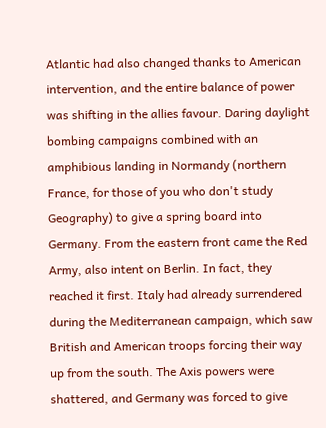Atlantic had also changed thanks to American intervention, and the entire balance of power was shifting in the allies favour. Daring daylight bombing campaigns combined with an amphibious landing in Normandy (northern France, for those of you who don't study Geography) to give a spring board into Germany. From the eastern front came the Red Army, also intent on Berlin. In fact, they reached it first. Italy had already surrendered during the Mediterranean campaign, which saw British and American troops forcing their way up from the south. The Axis powers were shattered, and Germany was forced to give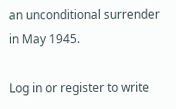an unconditional surrender in May 1945.

Log in or register to write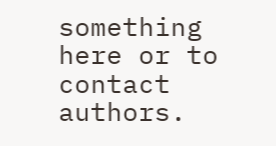something here or to contact authors.